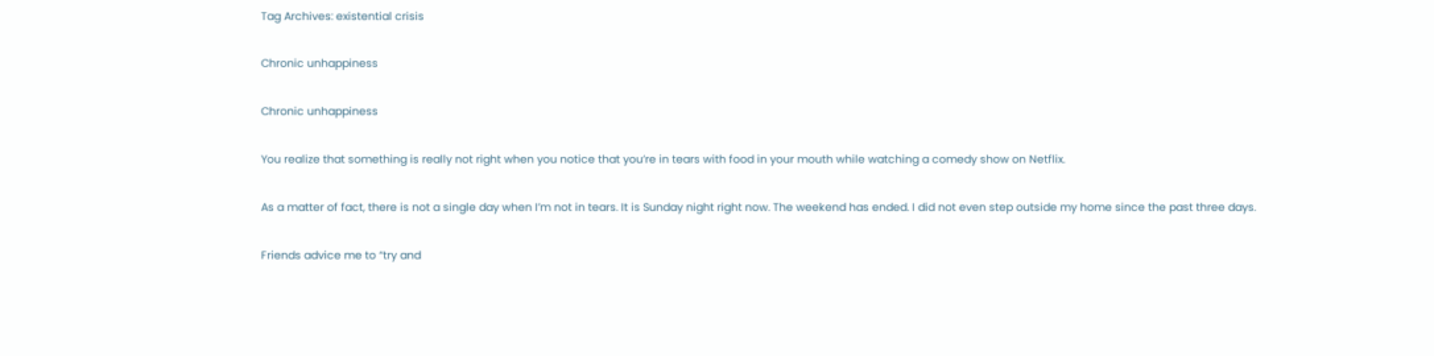Tag Archives: existential crisis

Chronic unhappiness

Chronic unhappiness

You realize that something is really not right when you notice that you’re in tears with food in your mouth while watching a comedy show on Netflix.

As a matter of fact, there is not a single day when I’m not in tears. It is Sunday night right now. The weekend has ended. I did not even step outside my home since the past three days.

Friends advice me to “try and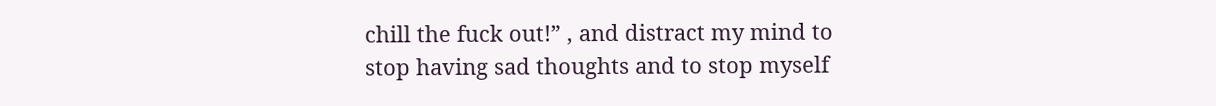chill the fuck out!” , and distract my mind to stop having sad thoughts and to stop myself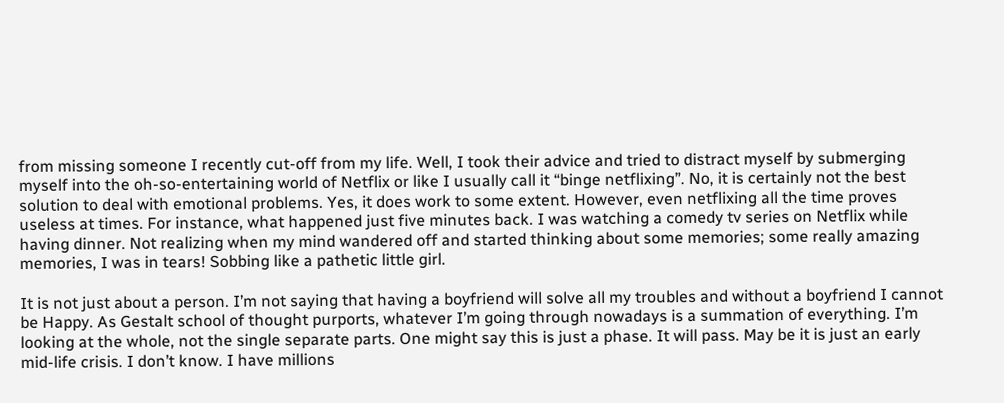from missing someone I recently cut-off from my life. Well, I took their advice and tried to distract myself by submerging myself into the oh-so-entertaining world of Netflix or like I usually call it “binge netflixing”. No, it is certainly not the best solution to deal with emotional problems. Yes, it does work to some extent. However, even netflixing all the time proves useless at times. For instance, what happened just five minutes back. I was watching a comedy tv series on Netflix while having dinner. Not realizing when my mind wandered off and started thinking about some memories; some really amazing memories, I was in tears! Sobbing like a pathetic little girl.

It is not just about a person. I’m not saying that having a boyfriend will solve all my troubles and without a boyfriend I cannot be Happy. As Gestalt school of thought purports, whatever I’m going through nowadays is a summation of everything. I’m looking at the whole, not the single separate parts. One might say this is just a phase. It will pass. May be it is just an early mid-life crisis. I don’t know. I have millions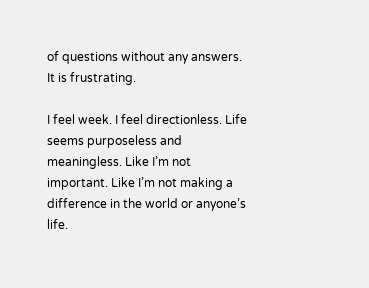of questions without any answers. It is frustrating.

I feel week. I feel directionless. Life seems purposeless and meaningless. Like I’m not important. Like I’m not making a difference in the world or anyone’s life.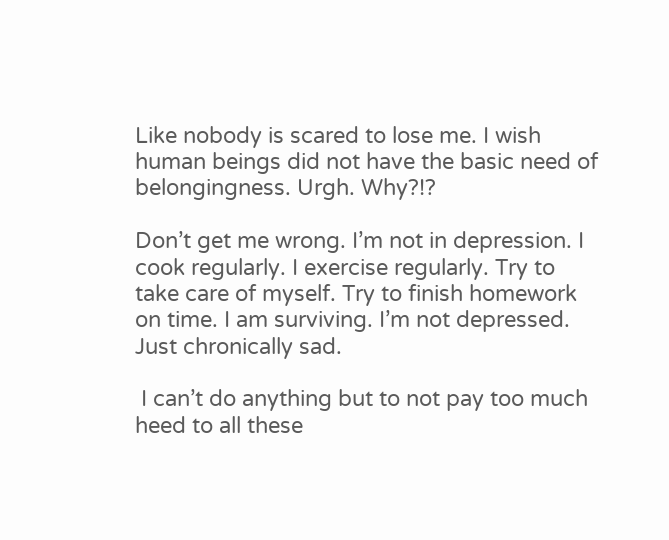Like nobody is scared to lose me. I wish human beings did not have the basic need of belongingness. Urgh. Why?!?

Don’t get me wrong. I’m not in depression. I cook regularly. I exercise regularly. Try to take care of myself. Try to finish homework on time. I am surviving. I’m not depressed. Just chronically sad.

 I can’t do anything but to not pay too much heed to all these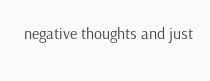negative thoughts and just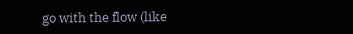go with the flow (like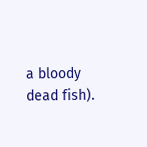a bloody dead fish).